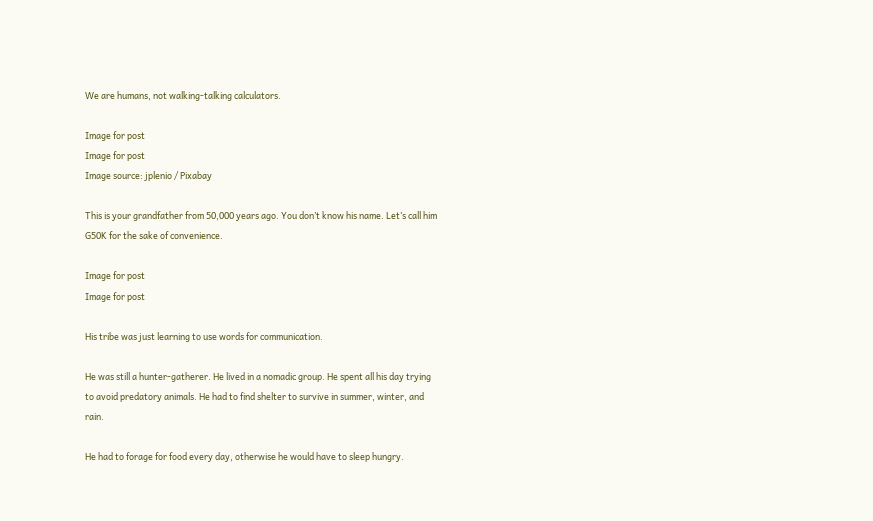We are humans, not walking-talking calculators.

Image for post
Image for post
Image source: jplenio / Pixabay

This is your grandfather from 50,000 years ago. You don’t know his name. Let’s call him G50K for the sake of convenience.

Image for post
Image for post

His tribe was just learning to use words for communication.

He was still a hunter-gatherer. He lived in a nomadic group. He spent all his day trying to avoid predatory animals. He had to find shelter to survive in summer, winter, and rain.

He had to forage for food every day, otherwise he would have to sleep hungry.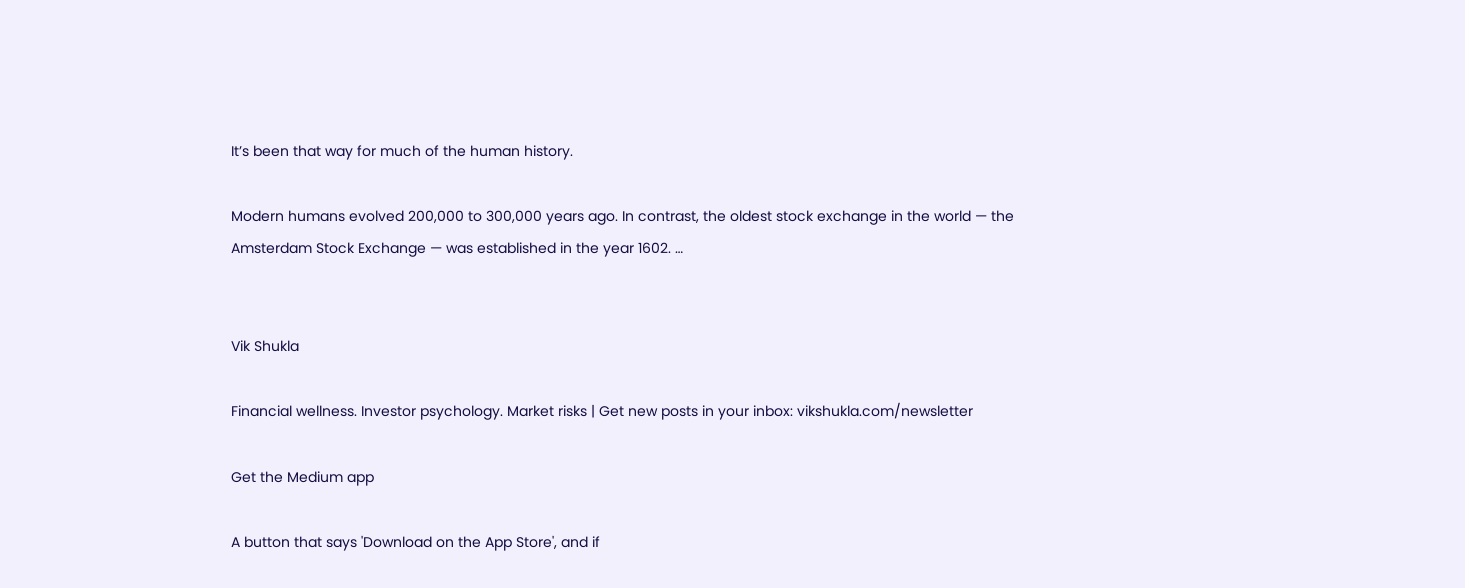It’s been that way for much of the human history.

Modern humans evolved 200,000 to 300,000 years ago. In contrast, the oldest stock exchange in the world — the Amsterdam Stock Exchange — was established in the year 1602. …


Vik Shukla

Financial wellness. Investor psychology. Market risks | Get new posts in your inbox: vikshukla.com/newsletter

Get the Medium app

A button that says 'Download on the App Store', and if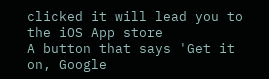clicked it will lead you to the iOS App store
A button that says 'Get it on, Google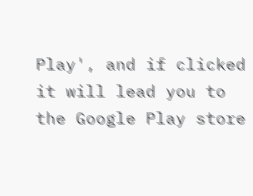Play', and if clicked it will lead you to the Google Play store